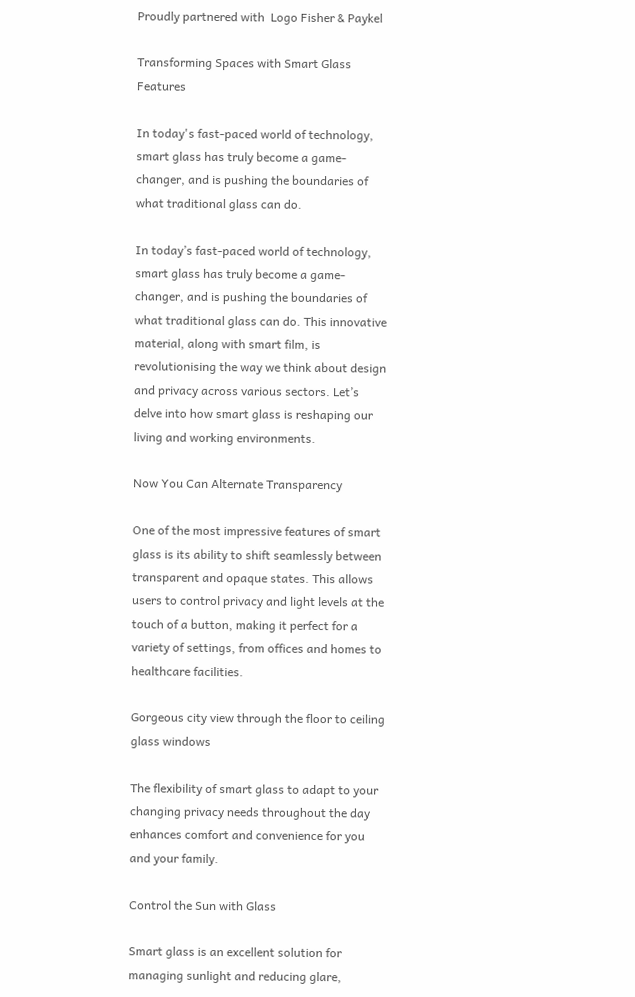Proudly partnered with  Logo Fisher & Paykel

Transforming Spaces with Smart Glass Features

In today's fast-paced world of technology, smart glass has truly become a game-changer, and is pushing the boundaries of what traditional glass can do.

In today’s fast-paced world of technology, smart glass has truly become a game-changer, and is pushing the boundaries of what traditional glass can do. This innovative material, along with smart film, is revolutionising the way we think about design and privacy across various sectors. Let’s delve into how smart glass is reshaping our living and working environments.

Now You Can Alternate Transparency

One of the most impressive features of smart glass is its ability to shift seamlessly between transparent and opaque states. This allows users to control privacy and light levels at the touch of a button, making it perfect for a variety of settings, from offices and homes to healthcare facilities.

Gorgeous city view through the floor to ceiling glass windows

The flexibility of smart glass to adapt to your changing privacy needs throughout the day enhances comfort and convenience for you and your family.

Control the Sun with Glass

Smart glass is an excellent solution for managing sunlight and reducing glare,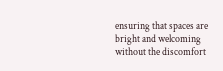ensuring that spaces are bright and welcoming without the discomfort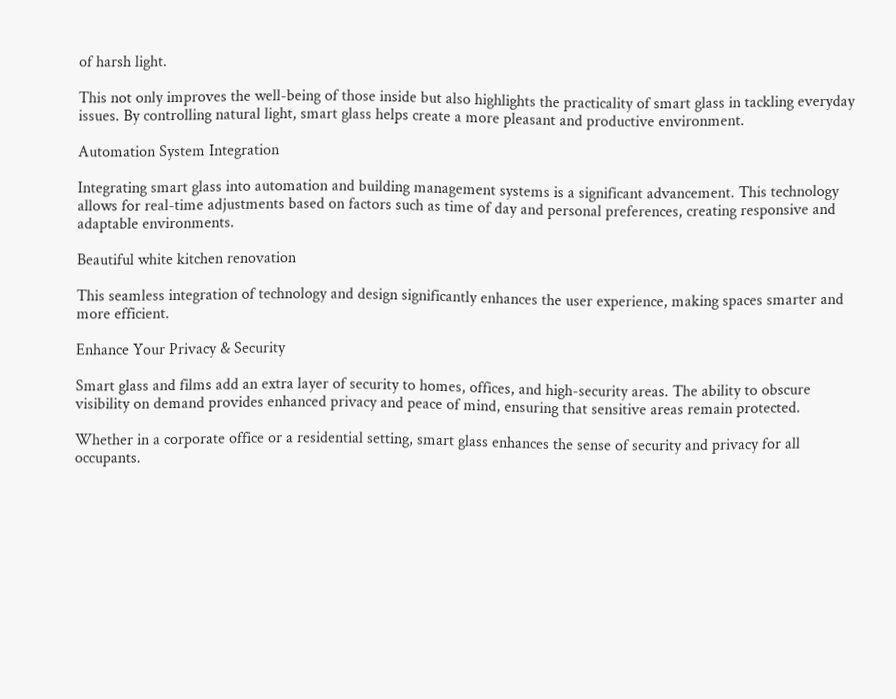of harsh light.

This not only improves the well-being of those inside but also highlights the practicality of smart glass in tackling everyday issues. By controlling natural light, smart glass helps create a more pleasant and productive environment.

Automation System Integration

Integrating smart glass into automation and building management systems is a significant advancement. This technology allows for real-time adjustments based on factors such as time of day and personal preferences, creating responsive and adaptable environments.

Beautiful white kitchen renovation

This seamless integration of technology and design significantly enhances the user experience, making spaces smarter and more efficient.

Enhance Your Privacy & Security

Smart glass and films add an extra layer of security to homes, offices, and high-security areas. The ability to obscure visibility on demand provides enhanced privacy and peace of mind, ensuring that sensitive areas remain protected.

Whether in a corporate office or a residential setting, smart glass enhances the sense of security and privacy for all occupants.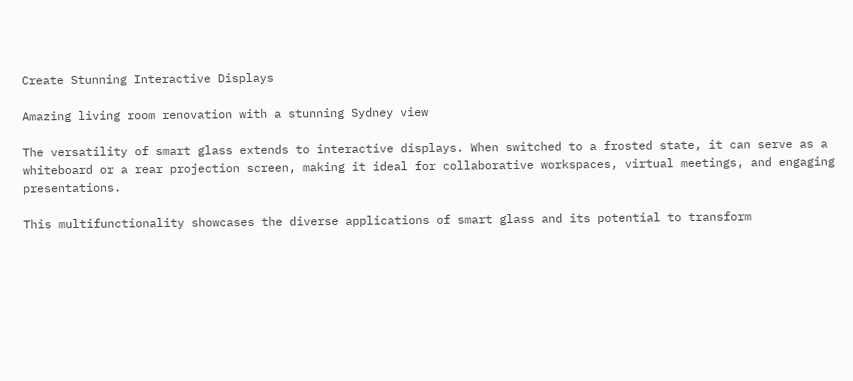Create Stunning Interactive Displays

Amazing living room renovation with a stunning Sydney view

The versatility of smart glass extends to interactive displays. When switched to a frosted state, it can serve as a whiteboard or a rear projection screen, making it ideal for collaborative workspaces, virtual meetings, and engaging presentations.

This multifunctionality showcases the diverse applications of smart glass and its potential to transform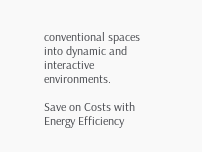conventional spaces into dynamic and interactive environments.

Save on Costs with Energy Efficiency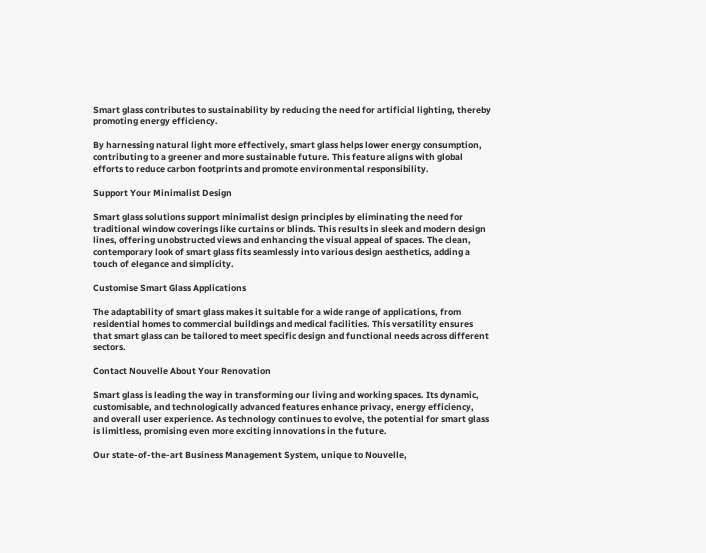Smart glass contributes to sustainability by reducing the need for artificial lighting, thereby promoting energy efficiency.

By harnessing natural light more effectively, smart glass helps lower energy consumption, contributing to a greener and more sustainable future. This feature aligns with global efforts to reduce carbon footprints and promote environmental responsibility.

Support Your Minimalist Design

Smart glass solutions support minimalist design principles by eliminating the need for traditional window coverings like curtains or blinds. This results in sleek and modern design lines, offering unobstructed views and enhancing the visual appeal of spaces. The clean, contemporary look of smart glass fits seamlessly into various design aesthetics, adding a touch of elegance and simplicity.

Customise Smart Glass Applications

The adaptability of smart glass makes it suitable for a wide range of applications, from residential homes to commercial buildings and medical facilities. This versatility ensures that smart glass can be tailored to meet specific design and functional needs across different sectors.

Contact Nouvelle About Your Renovation

Smart glass is leading the way in transforming our living and working spaces. Its dynamic, customisable, and technologically advanced features enhance privacy, energy efficiency, and overall user experience. As technology continues to evolve, the potential for smart glass is limitless, promising even more exciting innovations in the future.

Our state-of-the-art Business Management System, unique to Nouvelle,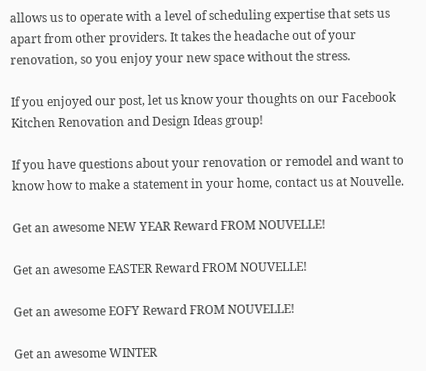allows us to operate with a level of scheduling expertise that sets us apart from other providers. It takes the headache out of your renovation, so you enjoy your new space without the stress.

If you enjoyed our post, let us know your thoughts on our Facebook Kitchen Renovation and Design Ideas group!

If you have questions about your renovation or remodel and want to know how to make a statement in your home, contact us at Nouvelle.

Get an awesome NEW YEAR Reward FROM NOUVELLE!

Get an awesome EASTER Reward FROM NOUVELLE!

Get an awesome EOFY Reward FROM NOUVELLE!

Get an awesome WINTER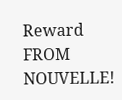Reward FROM NOUVELLE!